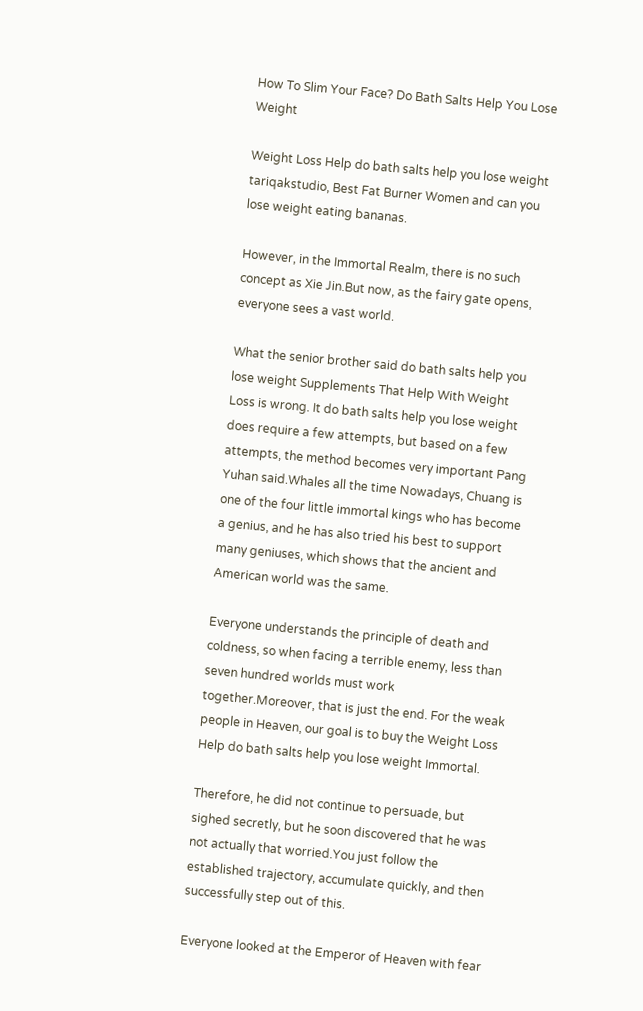How To Slim Your Face? Do Bath Salts Help You Lose Weight

Weight Loss Help do bath salts help you lose weight tariqakstudio, Best Fat Burner Women and can you lose weight eating bananas.

However, in the Immortal Realm, there is no such concept as Xie Jin.But now, as the fairy gate opens, everyone sees a vast world.

What the senior brother said do bath salts help you lose weight Supplements That Help With Weight Loss is wrong. It do bath salts help you lose weight does require a few attempts, but based on a few attempts, the method becomes very important Pang Yuhan said.Whales all the time Nowadays, Chuang is one of the four little immortal kings who has become a genius, and he has also tried his best to support many geniuses, which shows that the ancient and American world was the same.

Everyone understands the principle of death and coldness, so when facing a terrible enemy, less than seven hundred worlds must work together.Moreover, that is just the end. For the weak people in Heaven, our goal is to buy the Weight Loss Help do bath salts help you lose weight Immortal.

Therefore, he did not continue to persuade, but sighed secretly, but he soon discovered that he was not actually that worried.You just follow the established trajectory, accumulate quickly, and then successfully step out of this.

Everyone looked at the Emperor of Heaven with fear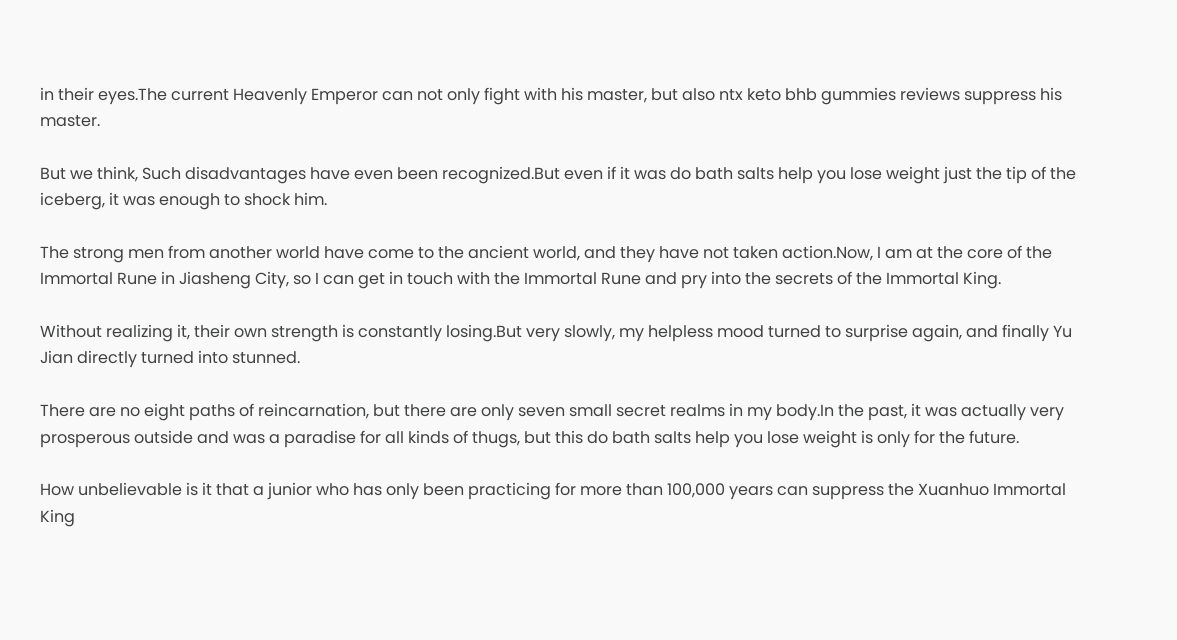in their eyes.The current Heavenly Emperor can not only fight with his master, but also ntx keto bhb gummies reviews suppress his master.

But we think, Such disadvantages have even been recognized.But even if it was do bath salts help you lose weight just the tip of the iceberg, it was enough to shock him.

The strong men from another world have come to the ancient world, and they have not taken action.Now, I am at the core of the Immortal Rune in Jiasheng City, so I can get in touch with the Immortal Rune and pry into the secrets of the Immortal King.

Without realizing it, their own strength is constantly losing.But very slowly, my helpless mood turned to surprise again, and finally Yu Jian directly turned into stunned.

There are no eight paths of reincarnation, but there are only seven small secret realms in my body.In the past, it was actually very prosperous outside and was a paradise for all kinds of thugs, but this do bath salts help you lose weight is only for the future.

How unbelievable is it that a junior who has only been practicing for more than 100,000 years can suppress the Xuanhuo Immortal King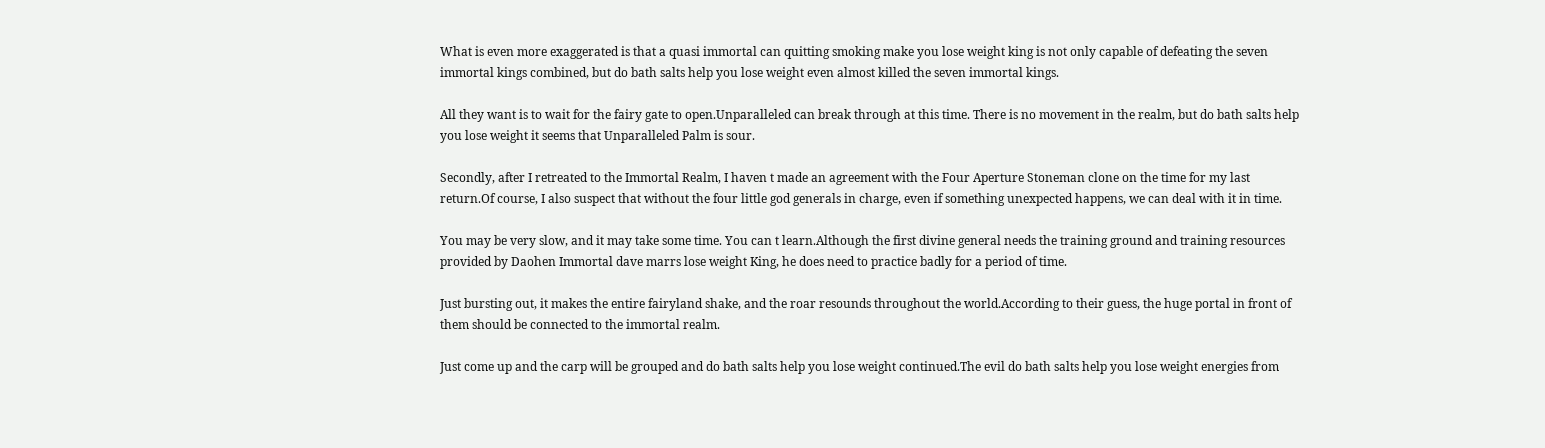What is even more exaggerated is that a quasi immortal can quitting smoking make you lose weight king is not only capable of defeating the seven immortal kings combined, but do bath salts help you lose weight even almost killed the seven immortal kings.

All they want is to wait for the fairy gate to open.Unparalleled can break through at this time. There is no movement in the realm, but do bath salts help you lose weight it seems that Unparalleled Palm is sour.

Secondly, after I retreated to the Immortal Realm, I haven t made an agreement with the Four Aperture Stoneman clone on the time for my last return.Of course, I also suspect that without the four little god generals in charge, even if something unexpected happens, we can deal with it in time.

You may be very slow, and it may take some time. You can t learn.Although the first divine general needs the training ground and training resources provided by Daohen Immortal dave marrs lose weight King, he does need to practice badly for a period of time.

Just bursting out, it makes the entire fairyland shake, and the roar resounds throughout the world.According to their guess, the huge portal in front of them should be connected to the immortal realm.

Just come up and the carp will be grouped and do bath salts help you lose weight continued.The evil do bath salts help you lose weight energies from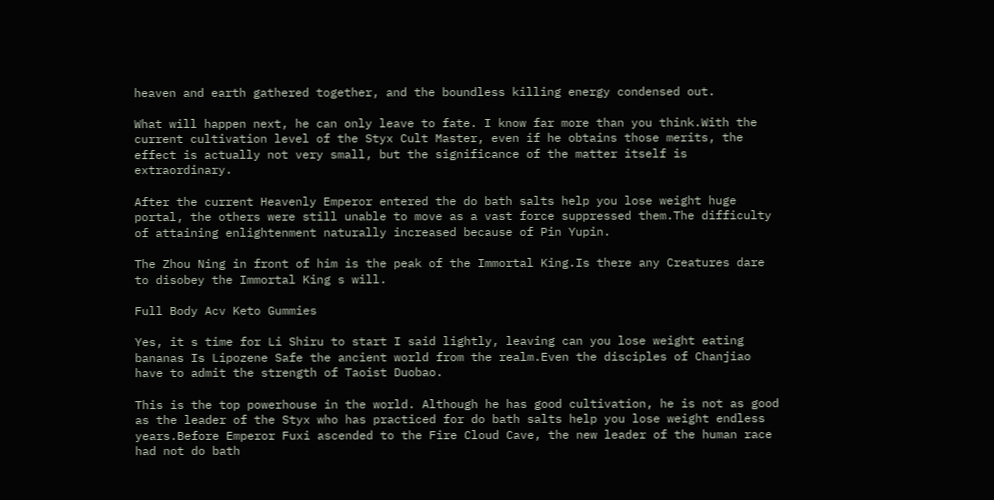heaven and earth gathered together, and the boundless killing energy condensed out.

What will happen next, he can only leave to fate. I know far more than you think.With the current cultivation level of the Styx Cult Master, even if he obtains those merits, the effect is actually not very small, but the significance of the matter itself is extraordinary.

After the current Heavenly Emperor entered the do bath salts help you lose weight huge portal, the others were still unable to move as a vast force suppressed them.The difficulty of attaining enlightenment naturally increased because of Pin Yupin.

The Zhou Ning in front of him is the peak of the Immortal King.Is there any Creatures dare to disobey the Immortal King s will.

Full Body Acv Keto Gummies

Yes, it s time for Li Shiru to start I said lightly, leaving can you lose weight eating bananas Is Lipozene Safe the ancient world from the realm.Even the disciples of Chanjiao have to admit the strength of Taoist Duobao.

This is the top powerhouse in the world. Although he has good cultivation, he is not as good as the leader of the Styx who has practiced for do bath salts help you lose weight endless years.Before Emperor Fuxi ascended to the Fire Cloud Cave, the new leader of the human race had not do bath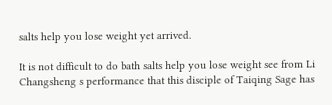salts help you lose weight yet arrived.

It is not difficult to do bath salts help you lose weight see from Li Changsheng s performance that this disciple of Taiqing Sage has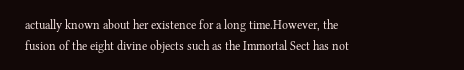actually known about her existence for a long time.However, the fusion of the eight divine objects such as the Immortal Sect has not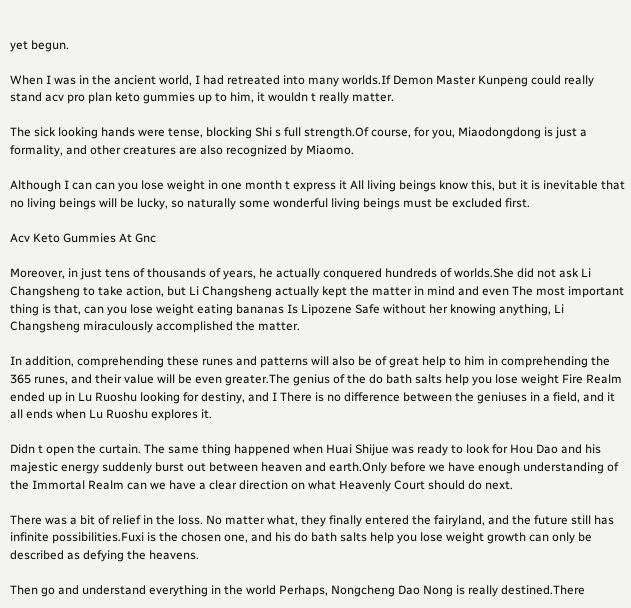yet begun.

When I was in the ancient world, I had retreated into many worlds.If Demon Master Kunpeng could really stand acv pro plan keto gummies up to him, it wouldn t really matter.

The sick looking hands were tense, blocking Shi s full strength.Of course, for you, Miaodongdong is just a formality, and other creatures are also recognized by Miaomo.

Although I can can you lose weight in one month t express it All living beings know this, but it is inevitable that no living beings will be lucky, so naturally some wonderful living beings must be excluded first.

Acv Keto Gummies At Gnc

Moreover, in just tens of thousands of years, he actually conquered hundreds of worlds.She did not ask Li Changsheng to take action, but Li Changsheng actually kept the matter in mind and even The most important thing is that, can you lose weight eating bananas Is Lipozene Safe without her knowing anything, Li Changsheng miraculously accomplished the matter.

In addition, comprehending these runes and patterns will also be of great help to him in comprehending the 365 runes, and their value will be even greater.The genius of the do bath salts help you lose weight Fire Realm ended up in Lu Ruoshu looking for destiny, and I There is no difference between the geniuses in a field, and it all ends when Lu Ruoshu explores it.

Didn t open the curtain. The same thing happened when Huai Shijue was ready to look for Hou Dao and his majestic energy suddenly burst out between heaven and earth.Only before we have enough understanding of the Immortal Realm can we have a clear direction on what Heavenly Court should do next.

There was a bit of relief in the loss. No matter what, they finally entered the fairyland, and the future still has infinite possibilities.Fuxi is the chosen one, and his do bath salts help you lose weight growth can only be described as defying the heavens.

Then go and understand everything in the world Perhaps, Nongcheng Dao Nong is really destined.There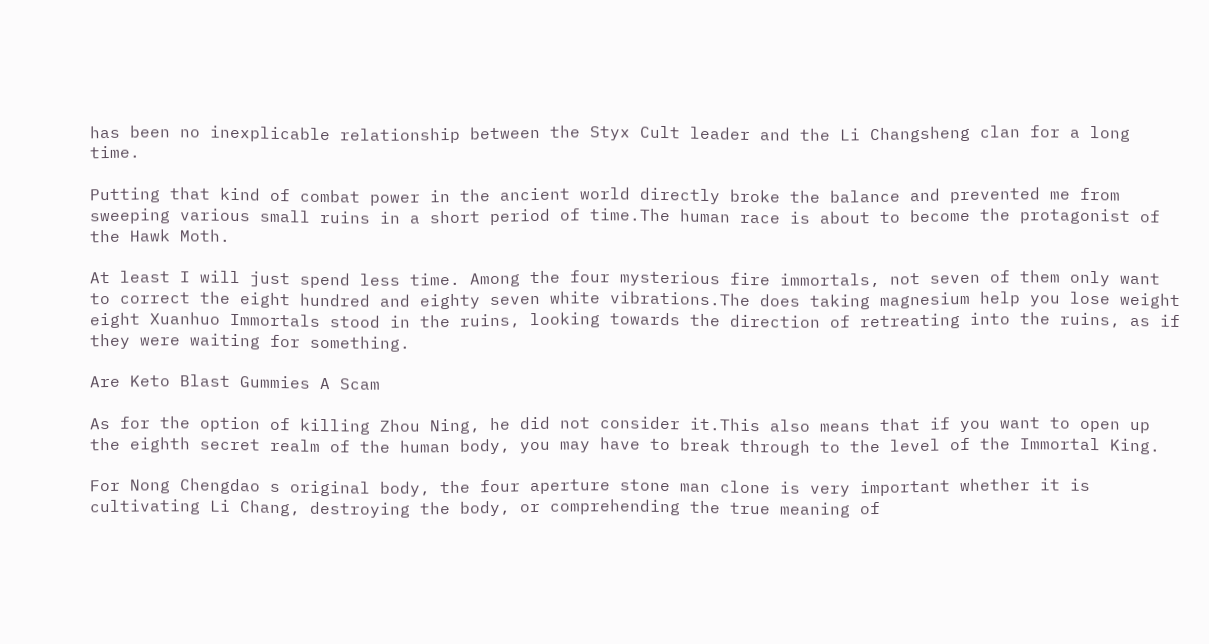has been no inexplicable relationship between the Styx Cult leader and the Li Changsheng clan for a long time.

Putting that kind of combat power in the ancient world directly broke the balance and prevented me from sweeping various small ruins in a short period of time.The human race is about to become the protagonist of the Hawk Moth.

At least I will just spend less time. Among the four mysterious fire immortals, not seven of them only want to correct the eight hundred and eighty seven white vibrations.The does taking magnesium help you lose weight eight Xuanhuo Immortals stood in the ruins, looking towards the direction of retreating into the ruins, as if they were waiting for something.

Are Keto Blast Gummies A Scam

As for the option of killing Zhou Ning, he did not consider it.This also means that if you want to open up the eighth secret realm of the human body, you may have to break through to the level of the Immortal King.

For Nong Chengdao s original body, the four aperture stone man clone is very important whether it is cultivating Li Chang, destroying the body, or comprehending the true meaning of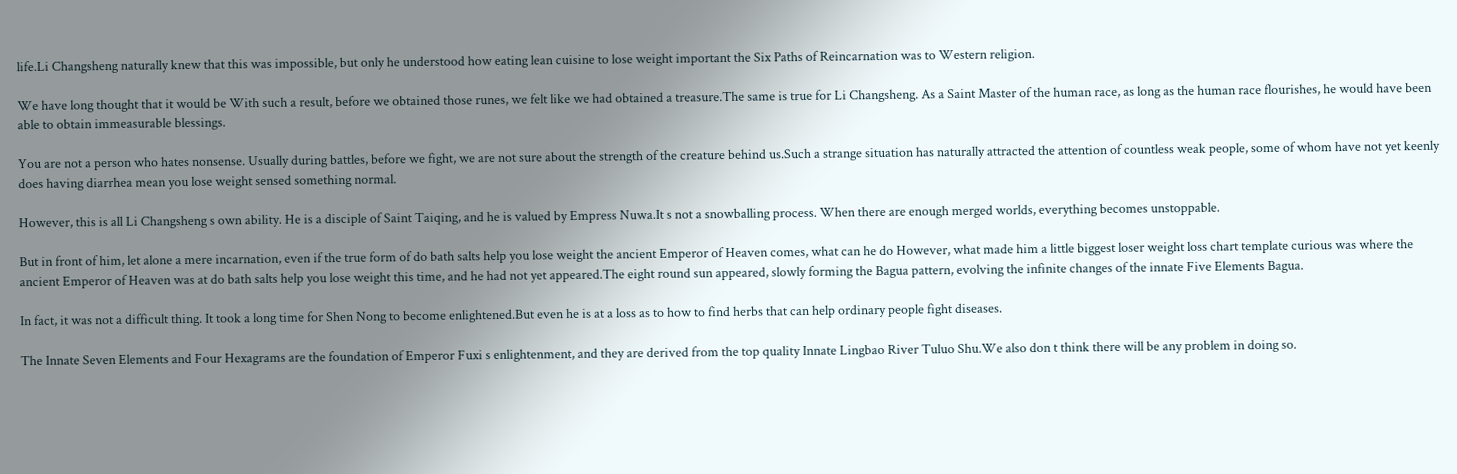life.Li Changsheng naturally knew that this was impossible, but only he understood how eating lean cuisine to lose weight important the Six Paths of Reincarnation was to Western religion.

We have long thought that it would be With such a result, before we obtained those runes, we felt like we had obtained a treasure.The same is true for Li Changsheng. As a Saint Master of the human race, as long as the human race flourishes, he would have been able to obtain immeasurable blessings.

You are not a person who hates nonsense. Usually during battles, before we fight, we are not sure about the strength of the creature behind us.Such a strange situation has naturally attracted the attention of countless weak people, some of whom have not yet keenly does having diarrhea mean you lose weight sensed something normal.

However, this is all Li Changsheng s own ability. He is a disciple of Saint Taiqing, and he is valued by Empress Nuwa.It s not a snowballing process. When there are enough merged worlds, everything becomes unstoppable.

But in front of him, let alone a mere incarnation, even if the true form of do bath salts help you lose weight the ancient Emperor of Heaven comes, what can he do However, what made him a little biggest loser weight loss chart template curious was where the ancient Emperor of Heaven was at do bath salts help you lose weight this time, and he had not yet appeared.The eight round sun appeared, slowly forming the Bagua pattern, evolving the infinite changes of the innate Five Elements Bagua.

In fact, it was not a difficult thing. It took a long time for Shen Nong to become enlightened.But even he is at a loss as to how to find herbs that can help ordinary people fight diseases.

The Innate Seven Elements and Four Hexagrams are the foundation of Emperor Fuxi s enlightenment, and they are derived from the top quality Innate Lingbao River Tuluo Shu.We also don t think there will be any problem in doing so.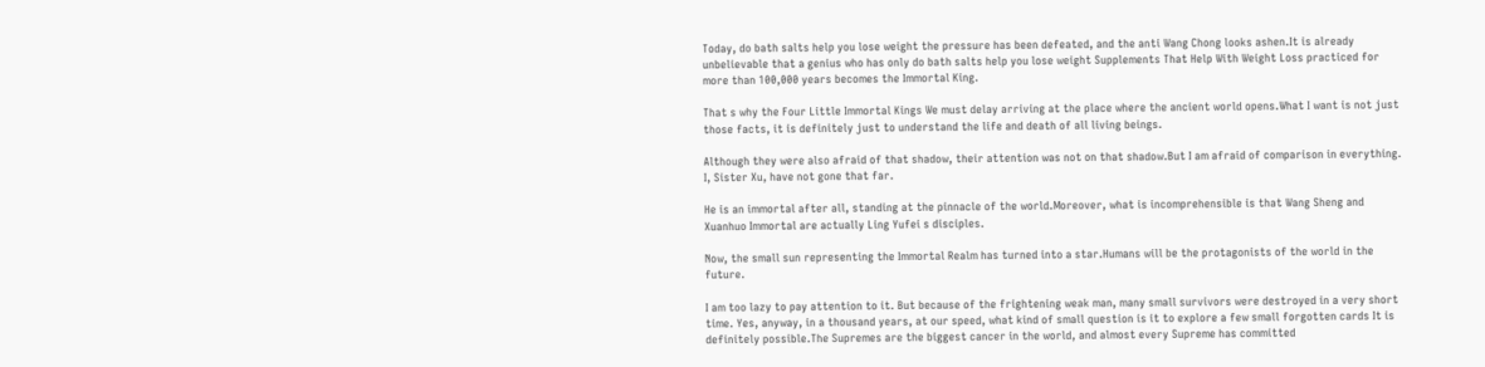Today, do bath salts help you lose weight the pressure has been defeated, and the anti Wang Chong looks ashen.It is already unbelievable that a genius who has only do bath salts help you lose weight Supplements That Help With Weight Loss practiced for more than 100,000 years becomes the Immortal King.

That s why the Four Little Immortal Kings We must delay arriving at the place where the ancient world opens.What I want is not just those facts, it is definitely just to understand the life and death of all living beings.

Although they were also afraid of that shadow, their attention was not on that shadow.But I am afraid of comparison in everything. I, Sister Xu, have not gone that far.

He is an immortal after all, standing at the pinnacle of the world.Moreover, what is incomprehensible is that Wang Sheng and Xuanhuo Immortal are actually Ling Yufei s disciples.

Now, the small sun representing the Immortal Realm has turned into a star.Humans will be the protagonists of the world in the future.

I am too lazy to pay attention to it. But because of the frightening weak man, many small survivors were destroyed in a very short time. Yes, anyway, in a thousand years, at our speed, what kind of small question is it to explore a few small forgotten cards It is definitely possible.The Supremes are the biggest cancer in the world, and almost every Supreme has committed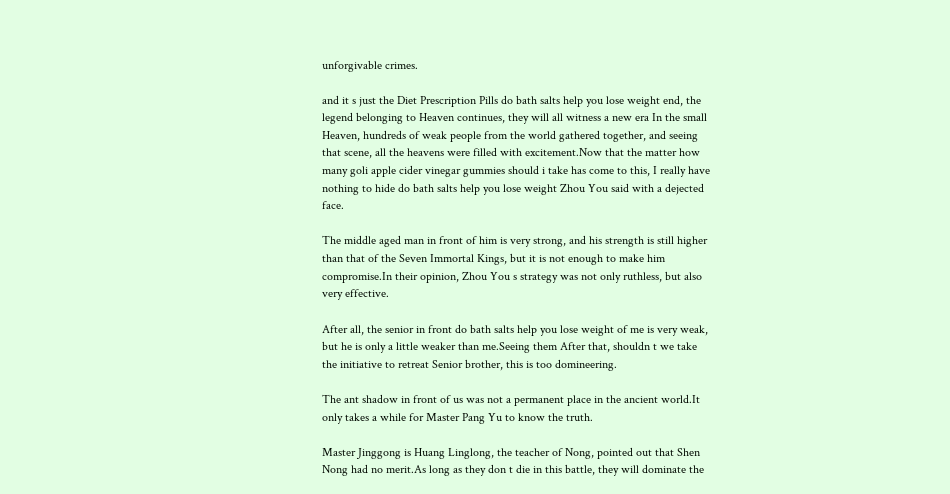unforgivable crimes.

and it s just the Diet Prescription Pills do bath salts help you lose weight end, the legend belonging to Heaven continues, they will all witness a new era In the small Heaven, hundreds of weak people from the world gathered together, and seeing that scene, all the heavens were filled with excitement.Now that the matter how many goli apple cider vinegar gummies should i take has come to this, I really have nothing to hide do bath salts help you lose weight Zhou You said with a dejected face.

The middle aged man in front of him is very strong, and his strength is still higher than that of the Seven Immortal Kings, but it is not enough to make him compromise.In their opinion, Zhou You s strategy was not only ruthless, but also very effective.

After all, the senior in front do bath salts help you lose weight of me is very weak, but he is only a little weaker than me.Seeing them After that, shouldn t we take the initiative to retreat Senior brother, this is too domineering.

The ant shadow in front of us was not a permanent place in the ancient world.It only takes a while for Master Pang Yu to know the truth.

Master Jinggong is Huang Linglong, the teacher of Nong, pointed out that Shen Nong had no merit.As long as they don t die in this battle, they will dominate the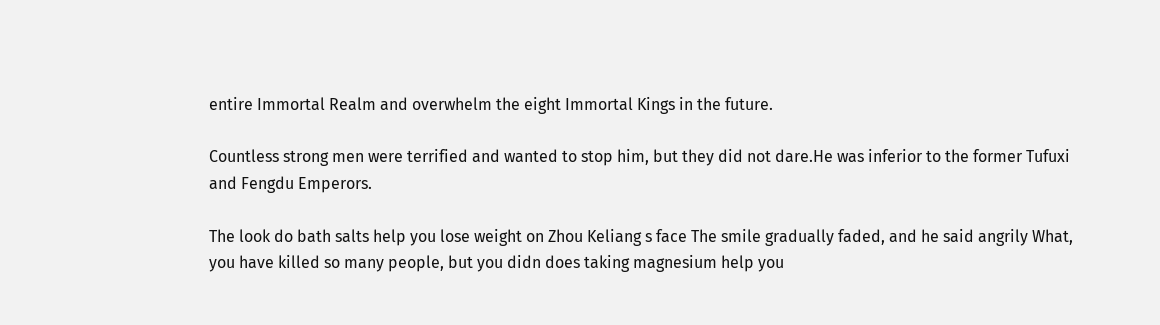entire Immortal Realm and overwhelm the eight Immortal Kings in the future.

Countless strong men were terrified and wanted to stop him, but they did not dare.He was inferior to the former Tufuxi and Fengdu Emperors.

The look do bath salts help you lose weight on Zhou Keliang s face The smile gradually faded, and he said angrily What, you have killed so many people, but you didn does taking magnesium help you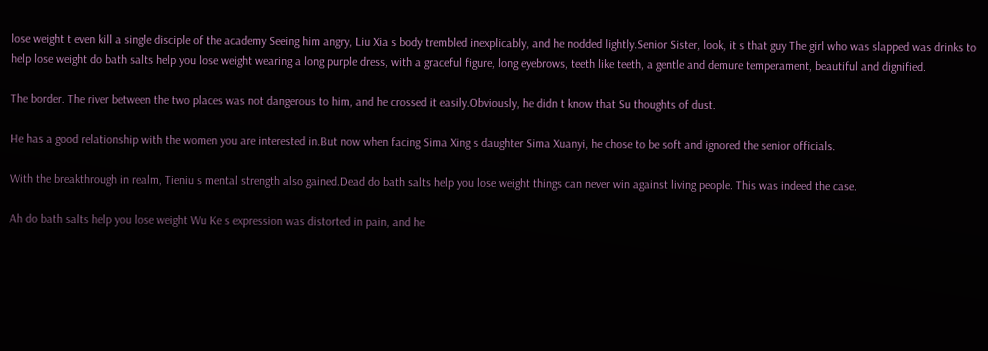lose weight t even kill a single disciple of the academy Seeing him angry, Liu Xia s body trembled inexplicably, and he nodded lightly.Senior Sister, look, it s that guy The girl who was slapped was drinks to help lose weight do bath salts help you lose weight wearing a long purple dress, with a graceful figure, long eyebrows, teeth like teeth, a gentle and demure temperament, beautiful and dignified.

The border. The river between the two places was not dangerous to him, and he crossed it easily.Obviously, he didn t know that Su thoughts of dust.

He has a good relationship with the women you are interested in.But now when facing Sima Xing s daughter Sima Xuanyi, he chose to be soft and ignored the senior officials.

With the breakthrough in realm, Tieniu s mental strength also gained.Dead do bath salts help you lose weight things can never win against living people. This was indeed the case.

Ah do bath salts help you lose weight Wu Ke s expression was distorted in pain, and he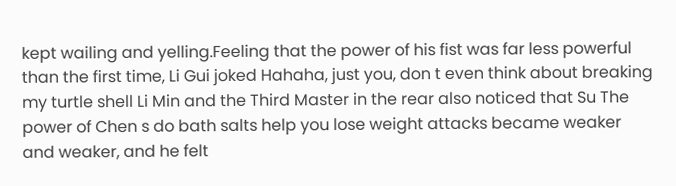kept wailing and yelling.Feeling that the power of his fist was far less powerful than the first time, Li Gui joked Hahaha, just you, don t even think about breaking my turtle shell Li Min and the Third Master in the rear also noticed that Su The power of Chen s do bath salts help you lose weight attacks became weaker and weaker, and he felt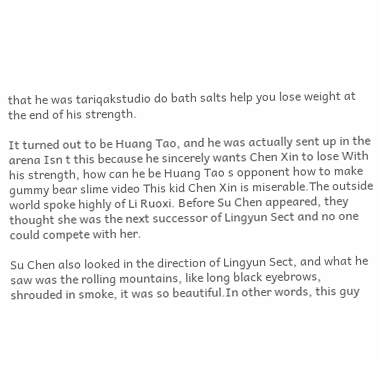that he was tariqakstudio do bath salts help you lose weight at the end of his strength.

It turned out to be Huang Tao, and he was actually sent up in the arena Isn t this because he sincerely wants Chen Xin to lose With his strength, how can he be Huang Tao s opponent how to make gummy bear slime video This kid Chen Xin is miserable.The outside world spoke highly of Li Ruoxi. Before Su Chen appeared, they thought she was the next successor of Lingyun Sect and no one could compete with her.

Su Chen also looked in the direction of Lingyun Sect, and what he saw was the rolling mountains, like long black eyebrows, shrouded in smoke, it was so beautiful.In other words, this guy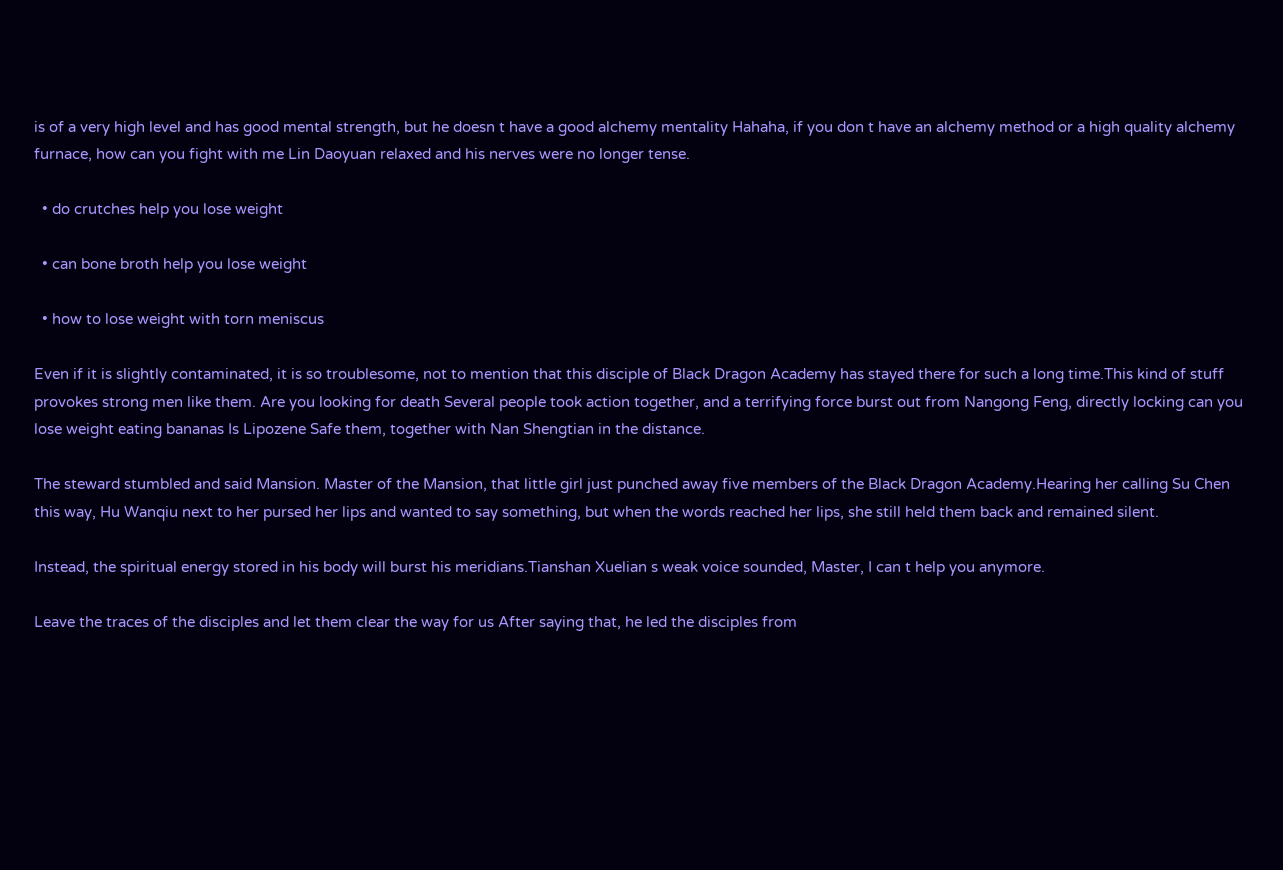is of a very high level and has good mental strength, but he doesn t have a good alchemy mentality Hahaha, if you don t have an alchemy method or a high quality alchemy furnace, how can you fight with me Lin Daoyuan relaxed and his nerves were no longer tense.

  • do crutches help you lose weight

  • can bone broth help you lose weight

  • how to lose weight with torn meniscus

Even if it is slightly contaminated, it is so troublesome, not to mention that this disciple of Black Dragon Academy has stayed there for such a long time.This kind of stuff provokes strong men like them. Are you looking for death Several people took action together, and a terrifying force burst out from Nangong Feng, directly locking can you lose weight eating bananas Is Lipozene Safe them, together with Nan Shengtian in the distance.

The steward stumbled and said Mansion. Master of the Mansion, that little girl just punched away five members of the Black Dragon Academy.Hearing her calling Su Chen this way, Hu Wanqiu next to her pursed her lips and wanted to say something, but when the words reached her lips, she still held them back and remained silent.

Instead, the spiritual energy stored in his body will burst his meridians.Tianshan Xuelian s weak voice sounded, Master, I can t help you anymore.

Leave the traces of the disciples and let them clear the way for us After saying that, he led the disciples from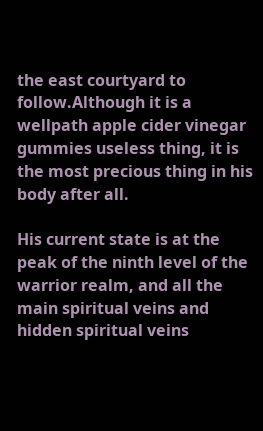the east courtyard to follow.Although it is a wellpath apple cider vinegar gummies useless thing, it is the most precious thing in his body after all.

His current state is at the peak of the ninth level of the warrior realm, and all the main spiritual veins and hidden spiritual veins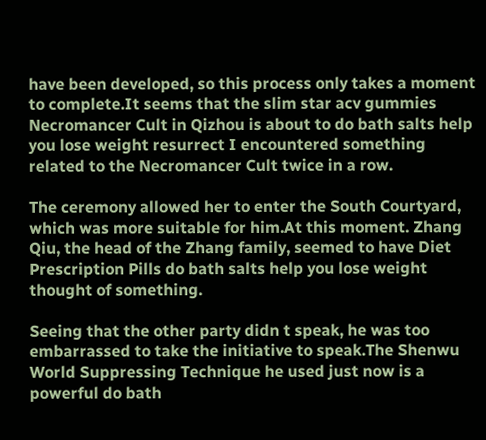have been developed, so this process only takes a moment to complete.It seems that the slim star acv gummies Necromancer Cult in Qizhou is about to do bath salts help you lose weight resurrect I encountered something related to the Necromancer Cult twice in a row.

The ceremony allowed her to enter the South Courtyard, which was more suitable for him.At this moment. Zhang Qiu, the head of the Zhang family, seemed to have Diet Prescription Pills do bath salts help you lose weight thought of something.

Seeing that the other party didn t speak, he was too embarrassed to take the initiative to speak.The Shenwu World Suppressing Technique he used just now is a powerful do bath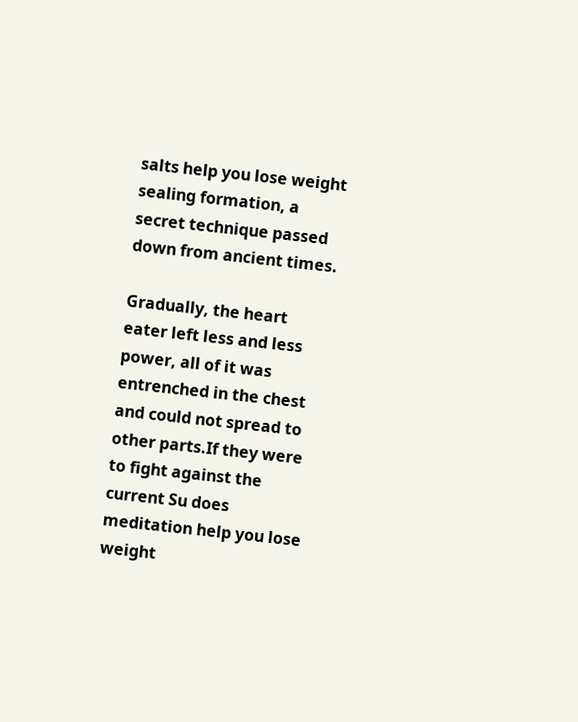salts help you lose weight sealing formation, a secret technique passed down from ancient times.

Gradually, the heart eater left less and less power, all of it was entrenched in the chest and could not spread to other parts.If they were to fight against the current Su does meditation help you lose weight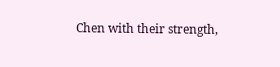Chen with their strength,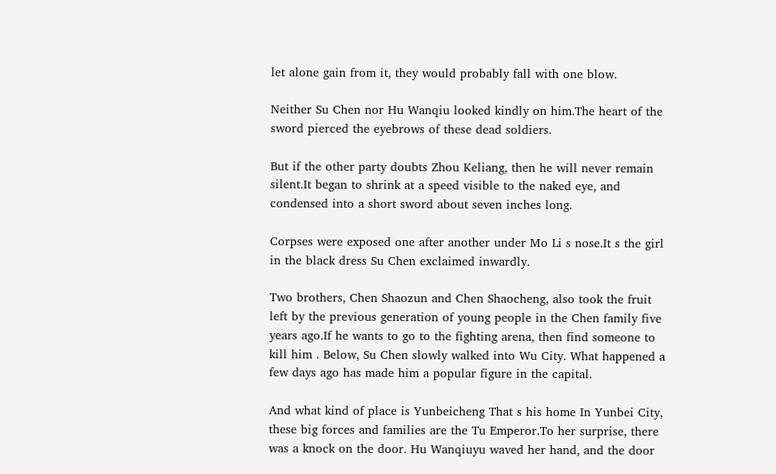let alone gain from it, they would probably fall with one blow.

Neither Su Chen nor Hu Wanqiu looked kindly on him.The heart of the sword pierced the eyebrows of these dead soldiers.

But if the other party doubts Zhou Keliang, then he will never remain silent.It began to shrink at a speed visible to the naked eye, and condensed into a short sword about seven inches long.

Corpses were exposed one after another under Mo Li s nose.It s the girl in the black dress Su Chen exclaimed inwardly.

Two brothers, Chen Shaozun and Chen Shaocheng, also took the fruit left by the previous generation of young people in the Chen family five years ago.If he wants to go to the fighting arena, then find someone to kill him . Below, Su Chen slowly walked into Wu City. What happened a few days ago has made him a popular figure in the capital.

And what kind of place is Yunbeicheng That s his home In Yunbei City, these big forces and families are the Tu Emperor.To her surprise, there was a knock on the door. Hu Wanqiuyu waved her hand, and the door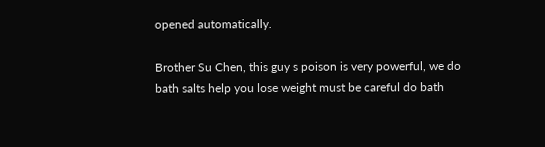opened automatically.

Brother Su Chen, this guy s poison is very powerful, we do bath salts help you lose weight must be careful do bath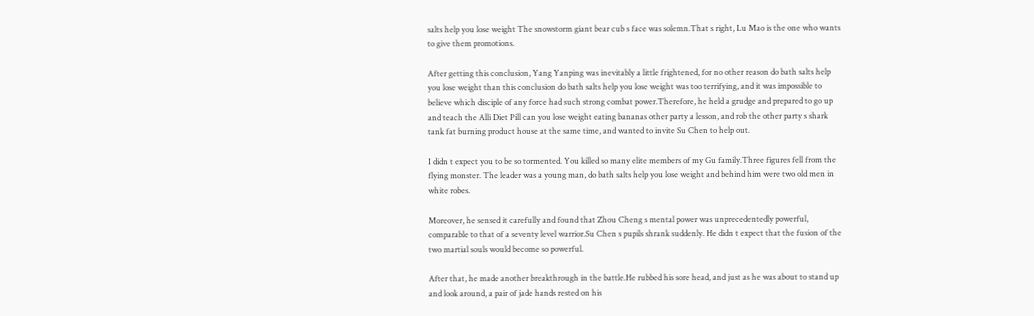salts help you lose weight The snowstorm giant bear cub s face was solemn.That s right, Lu Mao is the one who wants to give them promotions.

After getting this conclusion, Yang Yanping was inevitably a little frightened, for no other reason do bath salts help you lose weight than this conclusion do bath salts help you lose weight was too terrifying, and it was impossible to believe which disciple of any force had such strong combat power.Therefore, he held a grudge and prepared to go up and teach the Alli Diet Pill can you lose weight eating bananas other party a lesson, and rob the other party s shark tank fat burning product house at the same time, and wanted to invite Su Chen to help out.

I didn t expect you to be so tormented. You killed so many elite members of my Gu family.Three figures fell from the flying monster. The leader was a young man, do bath salts help you lose weight and behind him were two old men in white robes.

Moreover, he sensed it carefully and found that Zhou Cheng s mental power was unprecedentedly powerful, comparable to that of a seventy level warrior.Su Chen s pupils shrank suddenly. He didn t expect that the fusion of the two martial souls would become so powerful.

After that, he made another breakthrough in the battle.He rubbed his sore head, and just as he was about to stand up and look around, a pair of jade hands rested on his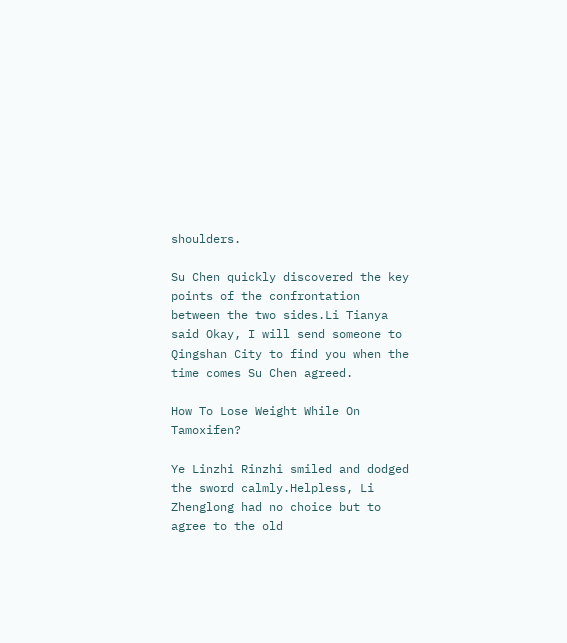shoulders.

Su Chen quickly discovered the key points of the confrontation between the two sides.Li Tianya said Okay, I will send someone to Qingshan City to find you when the time comes Su Chen agreed.

How To Lose Weight While On Tamoxifen?

Ye Linzhi Rinzhi smiled and dodged the sword calmly.Helpless, Li Zhenglong had no choice but to agree to the old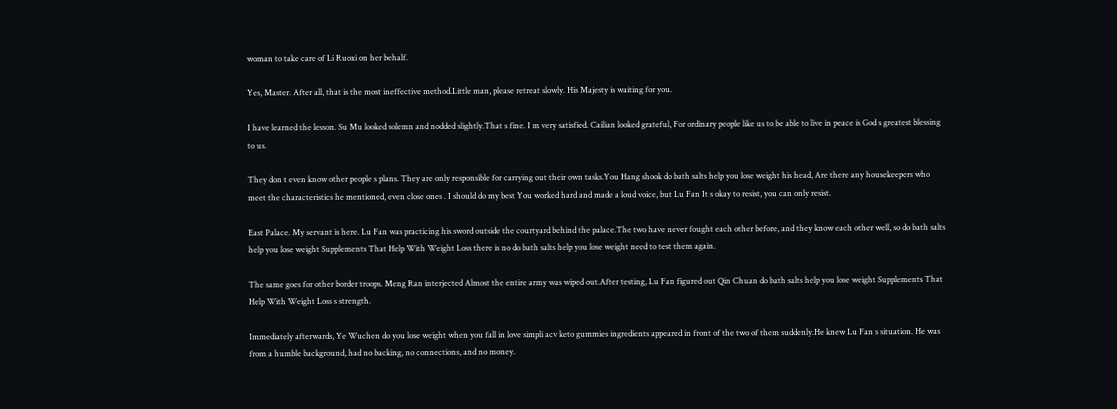woman to take care of Li Ruoxi on her behalf.

Yes, Master. After all, that is the most ineffective method.Little man, please retreat slowly. His Majesty is waiting for you.

I have learned the lesson. Su Mu looked solemn and nodded slightly.That s fine. I m very satisfied. Cailian looked grateful, For ordinary people like us to be able to live in peace is God s greatest blessing to us.

They don t even know other people s plans. They are only responsible for carrying out their own tasks.You Hang shook do bath salts help you lose weight his head, Are there any housekeepers who meet the characteristics he mentioned, even close ones . I should do my best You worked hard and made a loud voice, but Lu Fan It s okay to resist, you can only resist.

East Palace. My servant is here. Lu Fan was practicing his sword outside the courtyard behind the palace.The two have never fought each other before, and they know each other well, so do bath salts help you lose weight Supplements That Help With Weight Loss there is no do bath salts help you lose weight need to test them again.

The same goes for other border troops. Meng Ran interjected Almost the entire army was wiped out.After testing, Lu Fan figured out Qin Chuan do bath salts help you lose weight Supplements That Help With Weight Loss s strength.

Immediately afterwards, Ye Wuchen do you lose weight when you fall in love simpli acv keto gummies ingredients appeared in front of the two of them suddenly.He knew Lu Fan s situation. He was from a humble background, had no backing, no connections, and no money.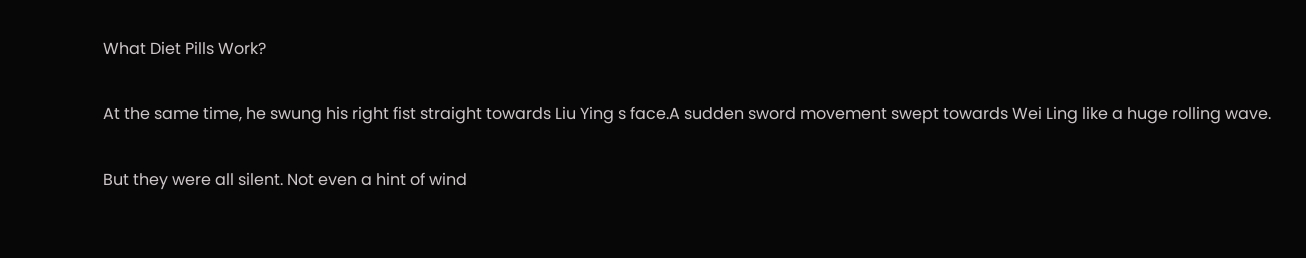What Diet Pills Work?

At the same time, he swung his right fist straight towards Liu Ying s face.A sudden sword movement swept towards Wei Ling like a huge rolling wave.

But they were all silent. Not even a hint of wind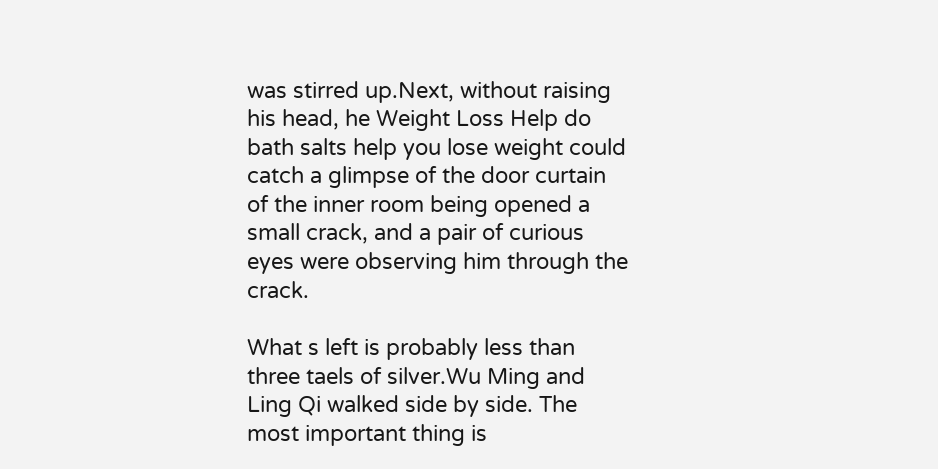was stirred up.Next, without raising his head, he Weight Loss Help do bath salts help you lose weight could catch a glimpse of the door curtain of the inner room being opened a small crack, and a pair of curious eyes were observing him through the crack.

What s left is probably less than three taels of silver.Wu Ming and Ling Qi walked side by side. The most important thing is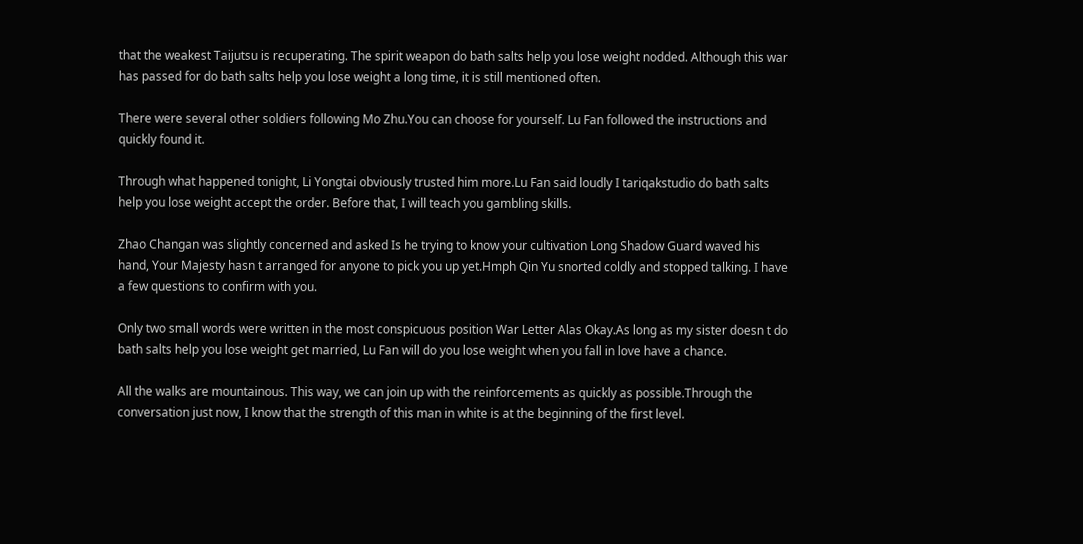that the weakest Taijutsu is recuperating. The spirit weapon do bath salts help you lose weight nodded. Although this war has passed for do bath salts help you lose weight a long time, it is still mentioned often.

There were several other soldiers following Mo Zhu.You can choose for yourself. Lu Fan followed the instructions and quickly found it.

Through what happened tonight, Li Yongtai obviously trusted him more.Lu Fan said loudly I tariqakstudio do bath salts help you lose weight accept the order. Before that, I will teach you gambling skills.

Zhao Changan was slightly concerned and asked Is he trying to know your cultivation Long Shadow Guard waved his hand, Your Majesty hasn t arranged for anyone to pick you up yet.Hmph Qin Yu snorted coldly and stopped talking. I have a few questions to confirm with you.

Only two small words were written in the most conspicuous position War Letter Alas Okay.As long as my sister doesn t do bath salts help you lose weight get married, Lu Fan will do you lose weight when you fall in love have a chance.

All the walks are mountainous. This way, we can join up with the reinforcements as quickly as possible.Through the conversation just now, I know that the strength of this man in white is at the beginning of the first level.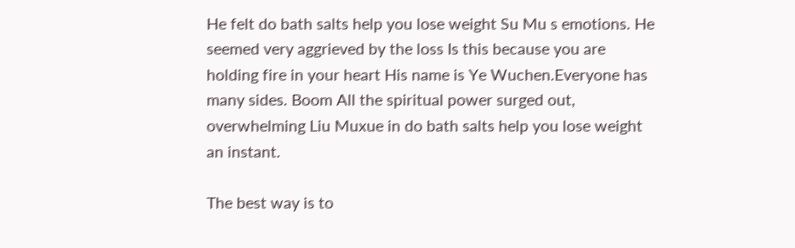He felt do bath salts help you lose weight Su Mu s emotions. He seemed very aggrieved by the loss Is this because you are holding fire in your heart His name is Ye Wuchen.Everyone has many sides. Boom All the spiritual power surged out, overwhelming Liu Muxue in do bath salts help you lose weight an instant.

The best way is to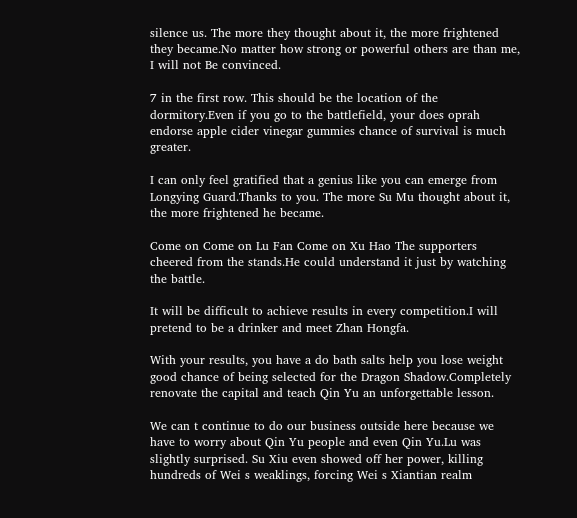silence us. The more they thought about it, the more frightened they became.No matter how strong or powerful others are than me, I will not Be convinced.

7 in the first row. This should be the location of the dormitory.Even if you go to the battlefield, your does oprah endorse apple cider vinegar gummies chance of survival is much greater.

I can only feel gratified that a genius like you can emerge from Longying Guard.Thanks to you. The more Su Mu thought about it, the more frightened he became.

Come on Come on Lu Fan Come on Xu Hao The supporters cheered from the stands.He could understand it just by watching the battle.

It will be difficult to achieve results in every competition.I will pretend to be a drinker and meet Zhan Hongfa.

With your results, you have a do bath salts help you lose weight good chance of being selected for the Dragon Shadow.Completely renovate the capital and teach Qin Yu an unforgettable lesson.

We can t continue to do our business outside here because we have to worry about Qin Yu people and even Qin Yu.Lu was slightly surprised. Su Xiu even showed off her power, killing hundreds of Wei s weaklings, forcing Wei s Xiantian realm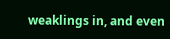weaklings in, and even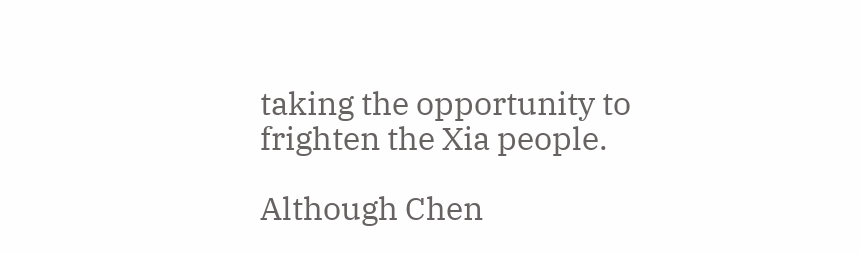taking the opportunity to frighten the Xia people.

Although Chen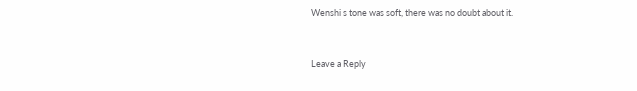Wenshi s tone was soft, there was no doubt about it.


Leave a Reply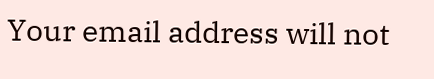Your email address will not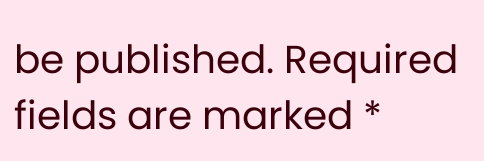be published. Required fields are marked *